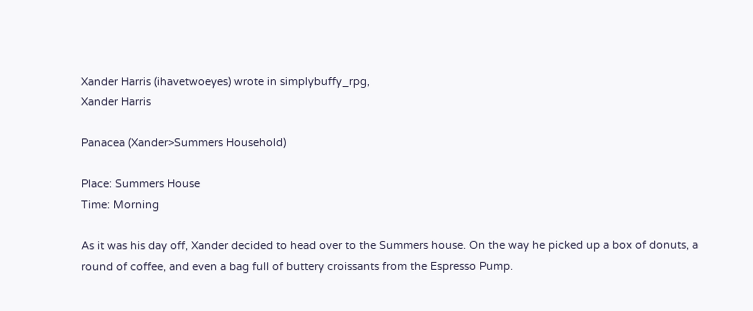Xander Harris (ihavetwoeyes) wrote in simplybuffy_rpg,
Xander Harris

Panacea (Xander>Summers Household)

Place: Summers House
Time: Morning

As it was his day off, Xander decided to head over to the Summers house. On the way he picked up a box of donuts, a round of coffee, and even a bag full of buttery croissants from the Espresso Pump.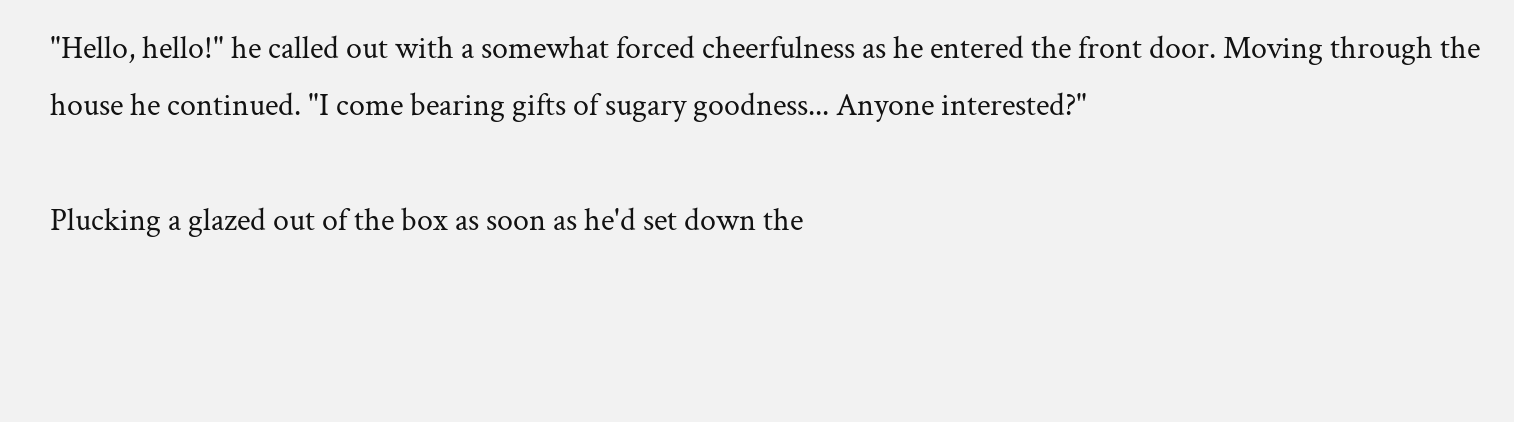"Hello, hello!" he called out with a somewhat forced cheerfulness as he entered the front door. Moving through the house he continued. "I come bearing gifts of sugary goodness... Anyone interested?"

Plucking a glazed out of the box as soon as he'd set down the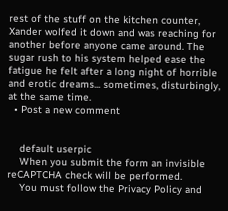rest of the stuff on the kitchen counter, Xander wolfed it down and was reaching for another before anyone came around. The sugar rush to his system helped ease the fatigue he felt after a long night of horrible and erotic dreams... sometimes, disturbingly, at the same time.
  • Post a new comment


    default userpic
    When you submit the form an invisible reCAPTCHA check will be performed.
    You must follow the Privacy Policy and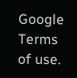Google Terms of use.